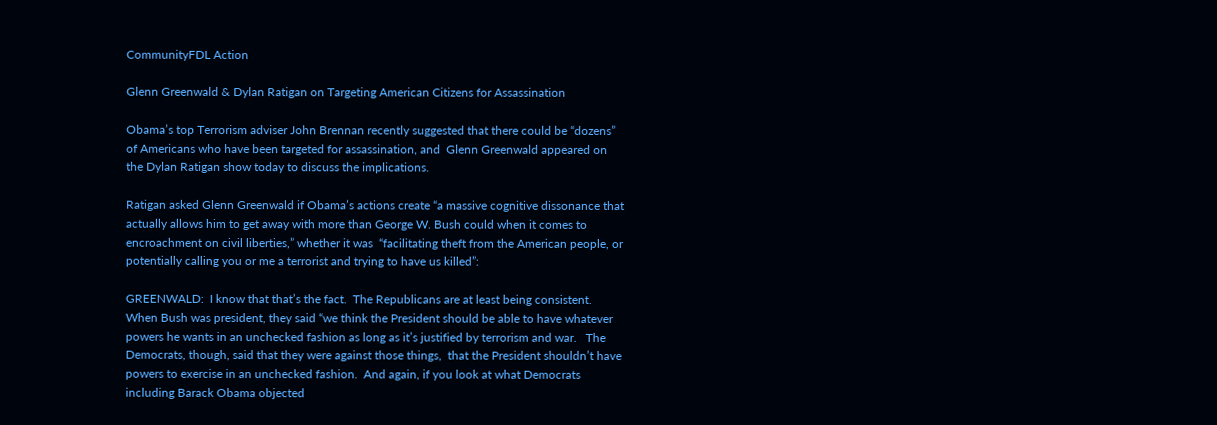CommunityFDL Action

Glenn Greenwald & Dylan Ratigan on Targeting American Citizens for Assassination

Obama’s top Terrorism adviser John Brennan recently suggested that there could be “dozens” of Americans who have been targeted for assassination, and  Glenn Greenwald appeared on the Dylan Ratigan show today to discuss the implications.

Ratigan asked Glenn Greenwald if Obama’s actions create “a massive cognitive dissonance that actually allows him to get away with more than George W. Bush could when it comes to encroachment on civil liberties,” whether it was  “facilitating theft from the American people, or potentially calling you or me a terrorist and trying to have us killed”:

GREENWALD:  I know that that’s the fact.  The Republicans are at least being consistent.  When Bush was president, they said “we think the President should be able to have whatever powers he wants in an unchecked fashion as long as it’s justified by terrorism and war.   The Democrats, though, said that they were against those things,  that the President shouldn’t have powers to exercise in an unchecked fashion.  And again, if you look at what Democrats including Barack Obama objected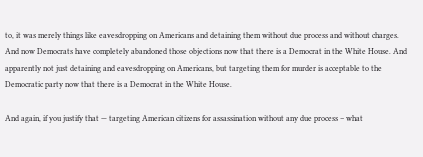to, it was merely things like eavesdropping on Americans and detaining them without due process and without charges.  And now Democrats have completely abandoned those objections now that there is a Democrat in the White House. And apparently not just detaining and eavesdropping on Americans, but targeting them for murder is acceptable to the Democratic party now that there is a Democrat in the White House.

And again, if you justify that — targeting American citizens for assassination without any due process – what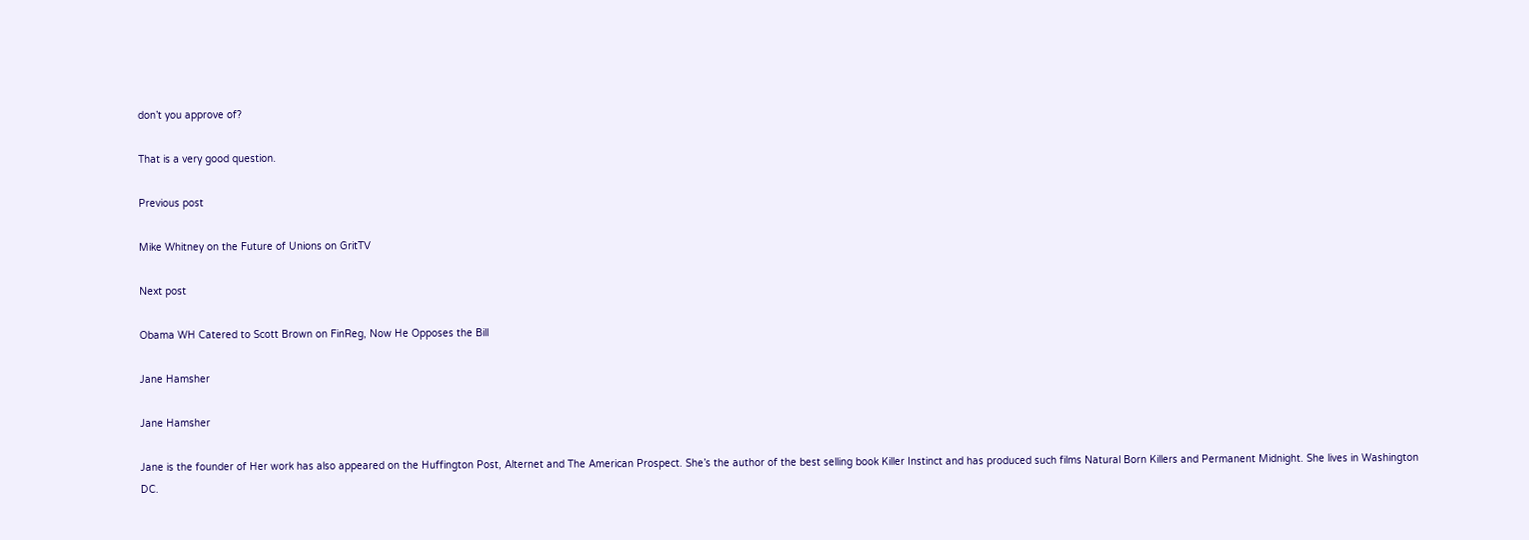don’t you approve of?

That is a very good question.

Previous post

Mike Whitney on the Future of Unions on GritTV

Next post

Obama WH Catered to Scott Brown on FinReg, Now He Opposes the Bill

Jane Hamsher

Jane Hamsher

Jane is the founder of Her work has also appeared on the Huffington Post, Alternet and The American Prospect. She’s the author of the best selling book Killer Instinct and has produced such films Natural Born Killers and Permanent Midnight. She lives in Washington DC.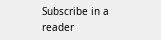Subscribe in a reader